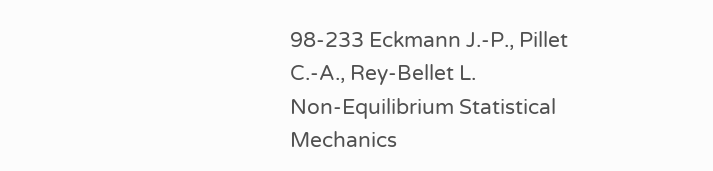98-233 Eckmann J.-P., Pillet C.-A., Rey-Bellet L.
Non-Equilibrium Statistical Mechanics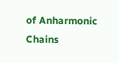of Anharmonic Chains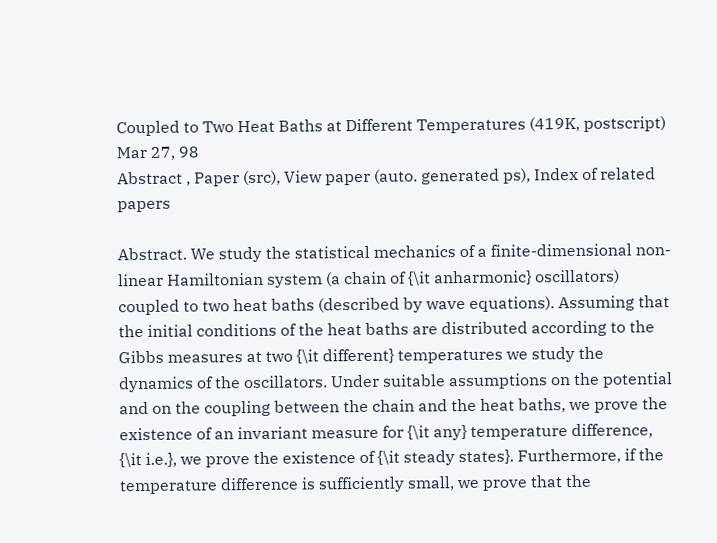Coupled to Two Heat Baths at Different Temperatures (419K, postscript) Mar 27, 98
Abstract , Paper (src), View paper (auto. generated ps), Index of related papers

Abstract. We study the statistical mechanics of a finite-dimensional non-linear Hamiltonian system (a chain of {\it anharmonic} oscillators) coupled to two heat baths (described by wave equations). Assuming that the initial conditions of the heat baths are distributed according to the Gibbs measures at two {\it different} temperatures we study the dynamics of the oscillators. Under suitable assumptions on the potential and on the coupling between the chain and the heat baths, we prove the existence of an invariant measure for {\it any} temperature difference, {\it i.e.}, we prove the existence of {\it steady states}. Furthermore, if the temperature difference is sufficiently small, we prove that the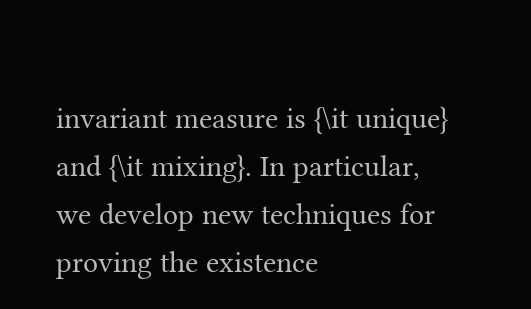invariant measure is {\it unique} and {\it mixing}. In particular, we develop new techniques for proving the existence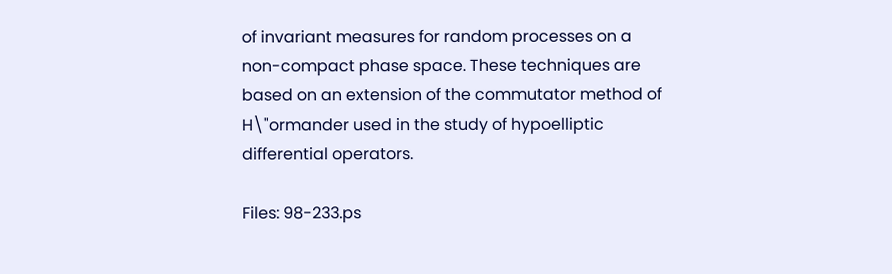of invariant measures for random processes on a non-compact phase space. These techniques are based on an extension of the commutator method of H\"ormander used in the study of hypoelliptic differential operators.

Files: 98-233.ps